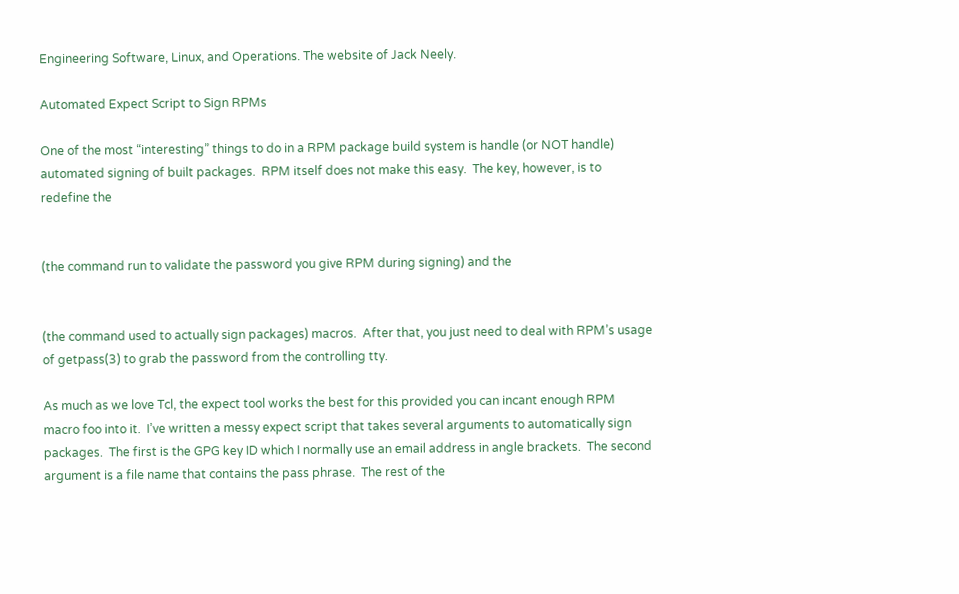Engineering Software, Linux, and Operations. The website of Jack Neely.

Automated Expect Script to Sign RPMs

One of the most “interesting” things to do in a RPM package build system is handle (or NOT handle) automated signing of built packages.  RPM itself does not make this easy.  The key, however, is to redefine the


(the command run to validate the password you give RPM during signing) and the


(the command used to actually sign packages) macros.  After that, you just need to deal with RPM’s usage of getpass(3) to grab the password from the controlling tty.

As much as we love Tcl, the expect tool works the best for this provided you can incant enough RPM macro foo into it.  I’ve written a messy expect script that takes several arguments to automatically sign packages.  The first is the GPG key ID which I normally use an email address in angle brackets.  The second argument is a file name that contains the pass phrase.  The rest of the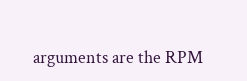arguments are the RPM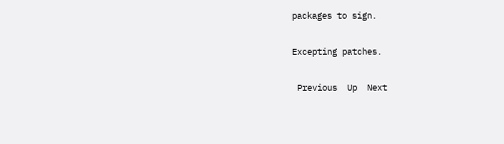packages to sign.

Excepting patches.

 Previous  Up  Next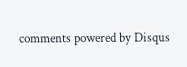comments powered by Disqus